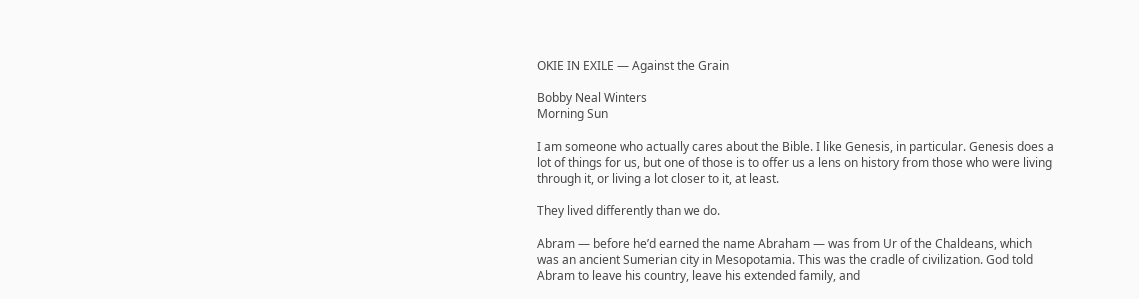OKIE IN EXILE — Against the Grain

Bobby Neal Winters
Morning Sun

I am someone who actually cares about the Bible. I like Genesis, in particular. Genesis does a lot of things for us, but one of those is to offer us a lens on history from those who were living through it, or living a lot closer to it, at least.

They lived differently than we do.

Abram — before he’d earned the name Abraham — was from Ur of the Chaldeans, which was an ancient Sumerian city in Mesopotamia. This was the cradle of civilization. God told Abram to leave his country, leave his extended family, and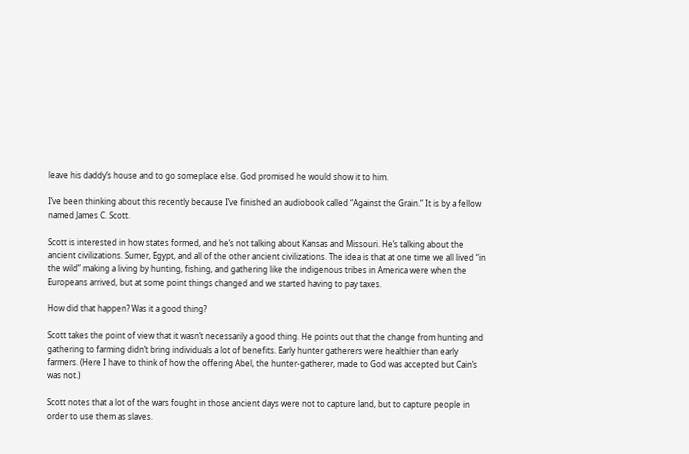leave his daddy’s house and to go someplace else. God promised he would show it to him.

I’ve been thinking about this recently because I’ve finished an audiobook called “Against the Grain.” It is by a fellow named James C. Scott.

Scott is interested in how states formed, and he’s not talking about Kansas and Missouri. He’s talking about the ancient civilizations. Sumer, Egypt, and all of the other ancient civilizations. The idea is that at one time we all lived “in the wild” making a living by hunting, fishing, and gathering like the indigenous tribes in America were when the Europeans arrived, but at some point things changed and we started having to pay taxes.

How did that happen? Was it a good thing?

Scott takes the point of view that it wasn’t necessarily a good thing. He points out that the change from hunting and gathering to farming didn’t bring individuals a lot of benefits. Early hunter gatherers were healthier than early farmers. (Here I have to think of how the offering Abel, the hunter-gatherer, made to God was accepted but Cain’s was not.)

Scott notes that a lot of the wars fought in those ancient days were not to capture land, but to capture people in order to use them as slaves.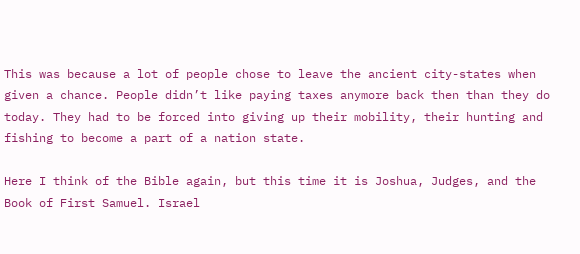This was because a lot of people chose to leave the ancient city-states when given a chance. People didn’t like paying taxes anymore back then than they do today. They had to be forced into giving up their mobility, their hunting and fishing to become a part of a nation state.

Here I think of the Bible again, but this time it is Joshua, Judges, and the Book of First Samuel. Israel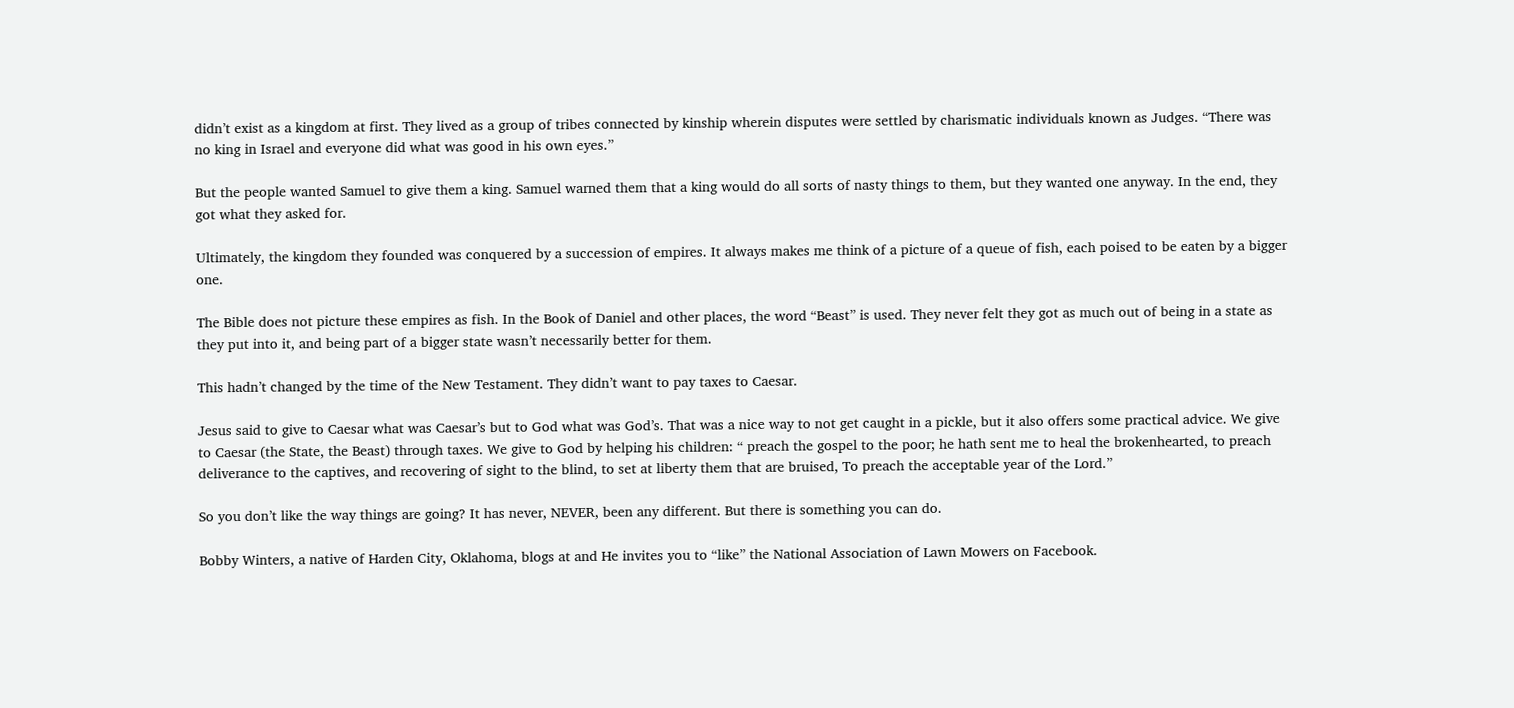didn’t exist as a kingdom at first. They lived as a group of tribes connected by kinship wherein disputes were settled by charismatic individuals known as Judges. “There was no king in Israel and everyone did what was good in his own eyes.”

But the people wanted Samuel to give them a king. Samuel warned them that a king would do all sorts of nasty things to them, but they wanted one anyway. In the end, they got what they asked for.

Ultimately, the kingdom they founded was conquered by a succession of empires. It always makes me think of a picture of a queue of fish, each poised to be eaten by a bigger one.

The Bible does not picture these empires as fish. In the Book of Daniel and other places, the word “Beast” is used. They never felt they got as much out of being in a state as they put into it, and being part of a bigger state wasn’t necessarily better for them.

This hadn’t changed by the time of the New Testament. They didn’t want to pay taxes to Caesar.

Jesus said to give to Caesar what was Caesar’s but to God what was God’s. That was a nice way to not get caught in a pickle, but it also offers some practical advice. We give to Caesar (the State, the Beast) through taxes. We give to God by helping his children: “ preach the gospel to the poor; he hath sent me to heal the brokenhearted, to preach deliverance to the captives, and recovering of sight to the blind, to set at liberty them that are bruised, To preach the acceptable year of the Lord.”

So you don’t like the way things are going? It has never, NEVER, been any different. But there is something you can do.

Bobby Winters, a native of Harden City, Oklahoma, blogs at and He invites you to “like” the National Association of Lawn Mowers on Facebook.